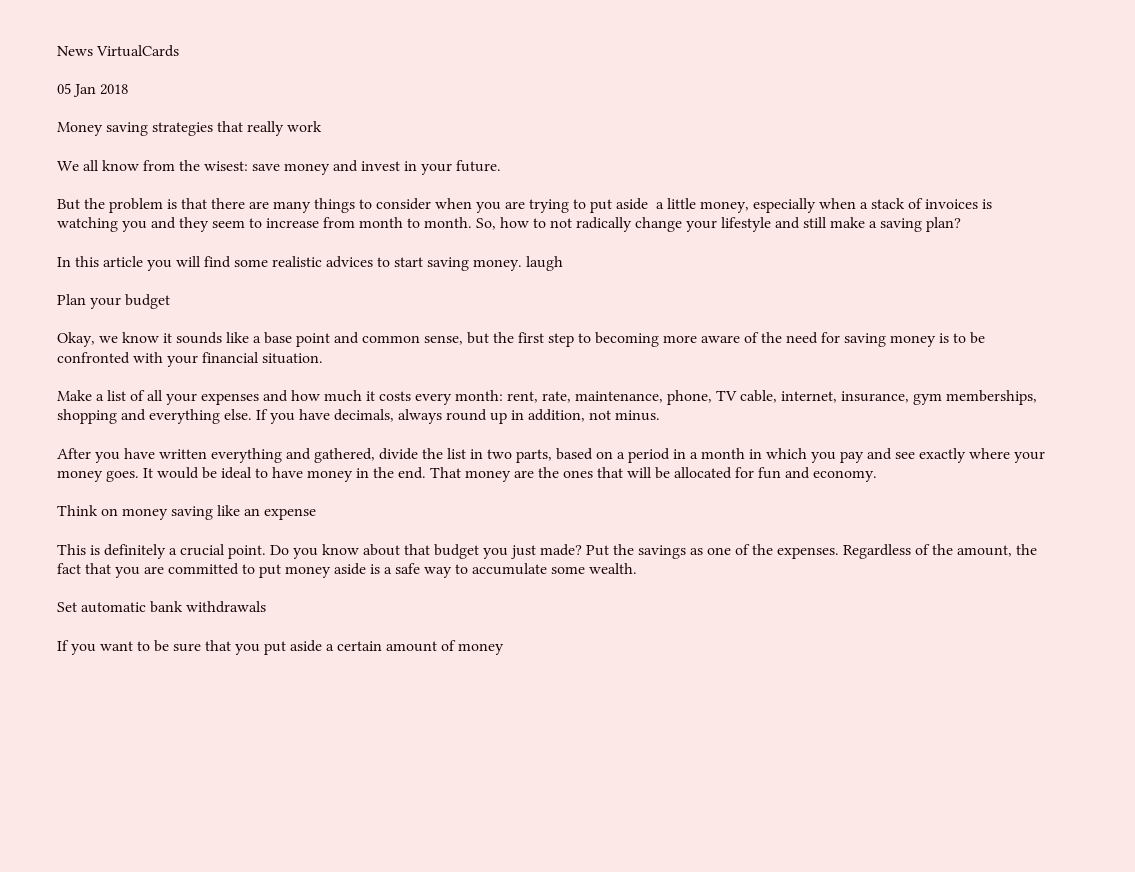News VirtualCards

05 Jan 2018

Money saving strategies that really work

We all know from the wisest: save money and invest in your future.

But the problem is that there are many things to consider when you are trying to put aside  a little money, especially when a stack of invoices is watching you and they seem to increase from month to month. So, how to not radically change your lifestyle and still make a saving plan?

In this article you will find some realistic advices to start saving money. laugh

Plan your budget

Okay, we know it sounds like a base point and common sense, but the first step to becoming more aware of the need for saving money is to be confronted with your financial situation.

Make a list of all your expenses and how much it costs every month: rent, rate, maintenance, phone, TV cable, internet, insurance, gym memberships, shopping and everything else. If you have decimals, always round up in addition, not minus.

After you have written everything and gathered, divide the list in two parts, based on a period in a month in which you pay and see exactly where your money goes. It would be ideal to have money in the end. That money are the ones that will be allocated for fun and economy.

Think on money saving like an expense

This is definitely a crucial point. Do you know about that budget you just made? Put the savings as one of the expenses. Regardless of the amount, the fact that you are committed to put money aside is a safe way to accumulate some wealth.

Set automatic bank withdrawals

If you want to be sure that you put aside a certain amount of money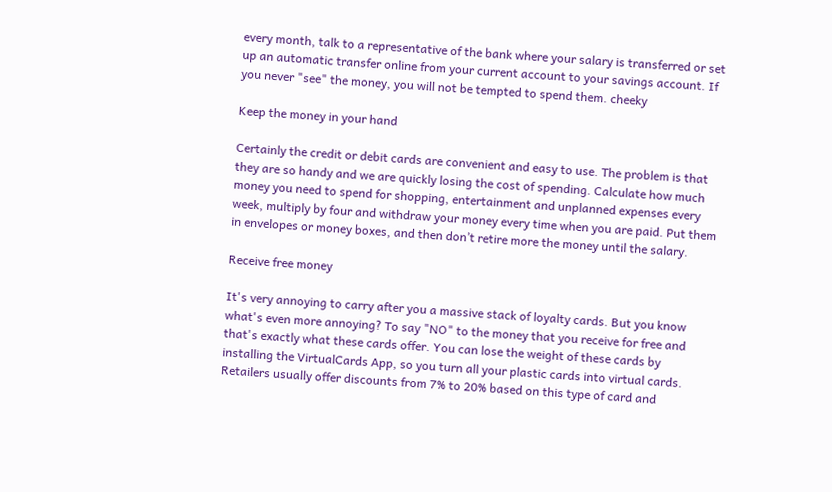every month, talk to a representative of the bank where your salary is transferred or set up an automatic transfer online from your current account to your savings account. If you never "see" the money, you will not be tempted to spend them. cheeky

Keep the money in your hand

Certainly the credit or debit cards are convenient and easy to use. The problem is that they are so handy and we are quickly losing the cost of spending. Calculate how much money you need to spend for shopping, entertainment and unplanned expenses every week, multiply by four and withdraw your money every time when you are paid. Put them in envelopes or money boxes, and then don’t retire more the money until the salary.

Receive free money

It's very annoying to carry after you a massive stack of loyalty cards. But you know what's even more annoying? To say "NO" to the money that you receive for free and that's exactly what these cards offer. You can lose the weight of these cards by installing the VirtualCards App, so you turn all your plastic cards into virtual cards. Retailers usually offer discounts from 7% to 20% based on this type of card and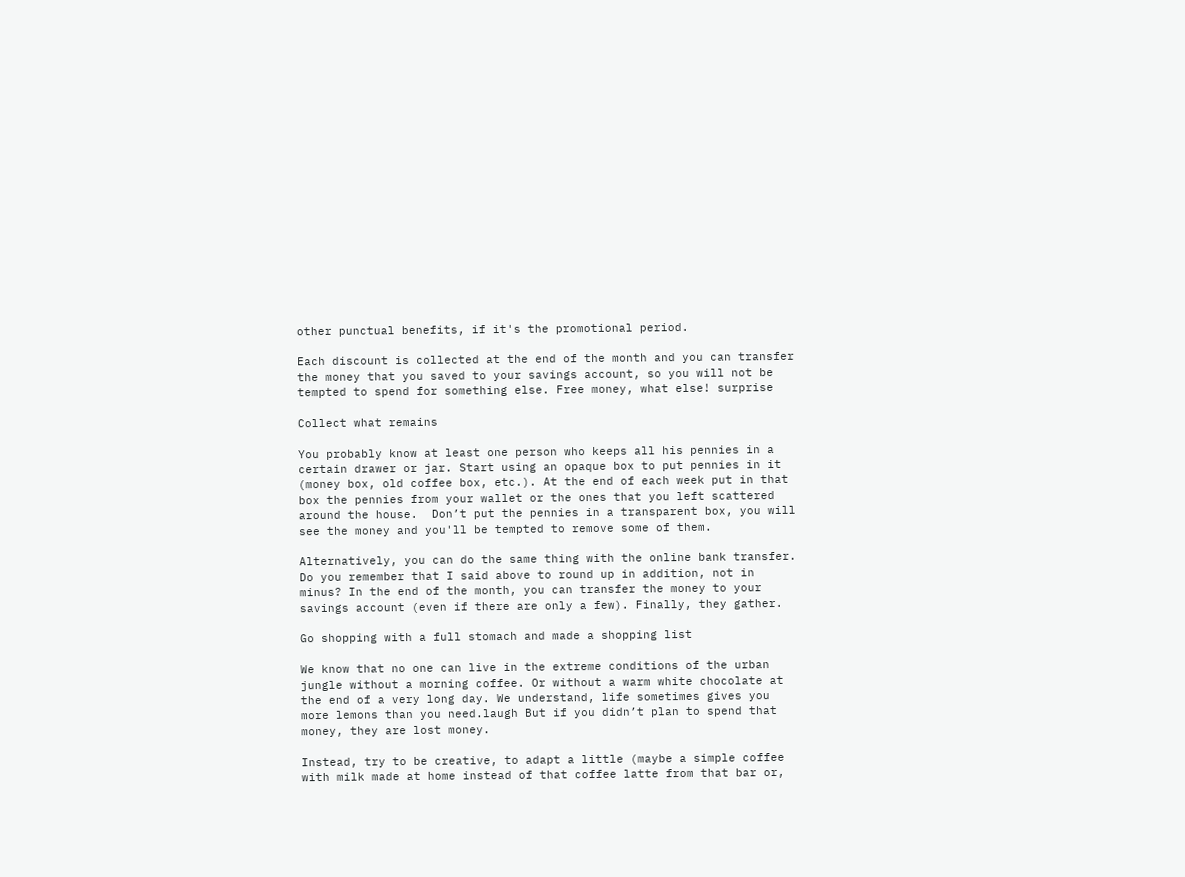other punctual benefits, if it's the promotional period.

Each discount is collected at the end of the month and you can transfer the money that you saved to your savings account, so you will not be tempted to spend for something else. Free money, what else! surprise

Collect what remains

You probably know at least one person who keeps all his pennies in a certain drawer or jar. Start using an opaque box to put pennies in it (money box, old coffee box, etc.). At the end of each week put in that box the pennies from your wallet or the ones that you left scattered around the house.  Don’t put the pennies in a transparent box, you will see the money and you'll be tempted to remove some of them.

Alternatively, you can do the same thing with the online bank transfer. Do you remember that I said above to round up in addition, not in minus? In the end of the month, you can transfer the money to your savings account (even if there are only a few). Finally, they gather.

Go shopping with a full stomach and made a shopping list

We know that no one can live in the extreme conditions of the urban jungle without a morning coffee. Or without a warm white chocolate at the end of a very long day. We understand, life sometimes gives you more lemons than you need.laugh But if you didn’t plan to spend that money, they are lost money.

Instead, try to be creative, to adapt a little (maybe a simple coffee with milk made at home instead of that coffee latte from that bar or,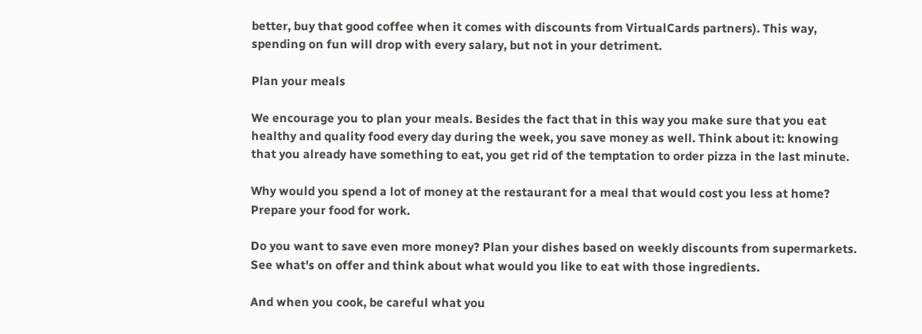better, buy that good coffee when it comes with discounts from VirtualCards partners). This way, spending on fun will drop with every salary, but not in your detriment.

Plan your meals

We encourage you to plan your meals. Besides the fact that in this way you make sure that you eat healthy and quality food every day during the week, you save money as well. Think about it: knowing that you already have something to eat, you get rid of the temptation to order pizza in the last minute.

Why would you spend a lot of money at the restaurant for a meal that would cost you less at home? Prepare your food for work.

Do you want to save even more money? Plan your dishes based on weekly discounts from supermarkets. See what's on offer and think about what would you like to eat with those ingredients.

And when you cook, be careful what you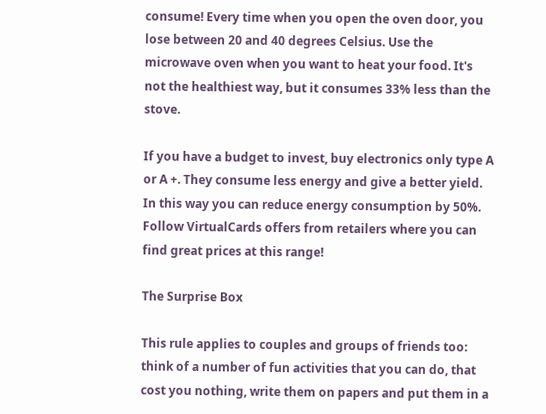consume! Every time when you open the oven door, you lose between 20 and 40 degrees Celsius. Use the microwave oven when you want to heat your food. It's not the healthiest way, but it consumes 33% less than the stove.

If you have a budget to invest, buy electronics only type A or A +. They consume less energy and give a better yield. In this way you can reduce energy consumption by 50%. Follow VirtualCards offers from retailers where you can find great prices at this range!

The Surprise Box

This rule applies to couples and groups of friends too: think of a number of fun activities that you can do, that cost you nothing, write them on papers and put them in a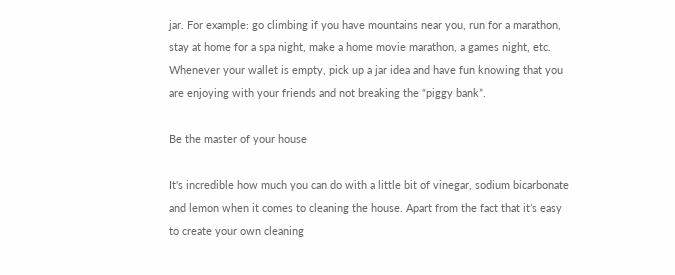jar. For example: go climbing if you have mountains near you, run for a marathon, stay at home for a spa night, make a home movie marathon, a games night, etc. Whenever your wallet is empty, pick up a jar idea and have fun knowing that you are enjoying with your friends and not breaking the “piggy bank”.

Be the master of your house

It's incredible how much you can do with a little bit of vinegar, sodium bicarbonate and lemon when it comes to cleaning the house. Apart from the fact that it’s easy to create your own cleaning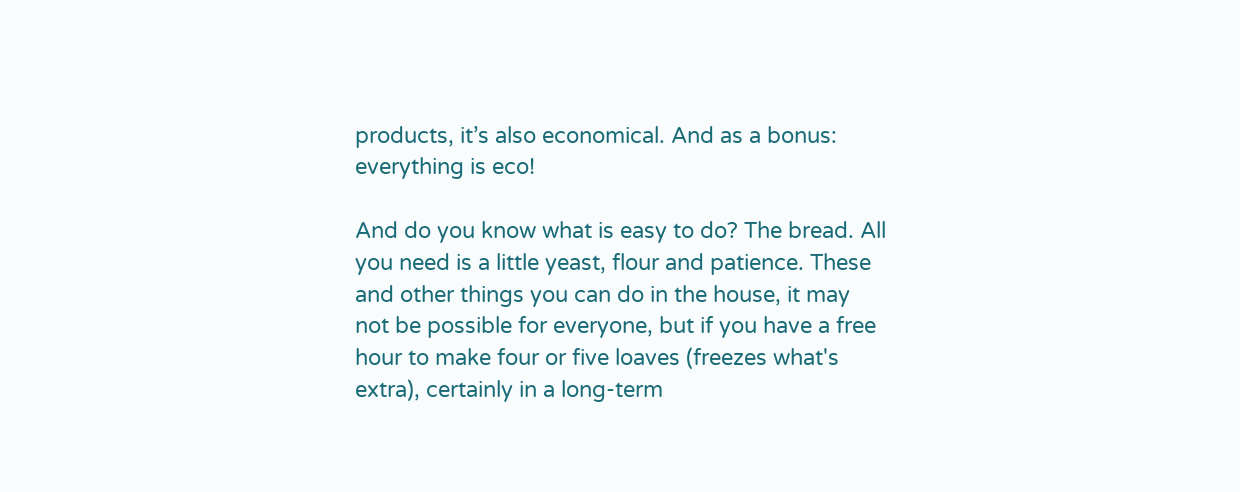products, it’s also economical. And as a bonus: everything is eco!

And do you know what is easy to do? The bread. All you need is a little yeast, flour and patience. These and other things you can do in the house, it may not be possible for everyone, but if you have a free hour to make four or five loaves (freezes what's extra), certainly in a long-term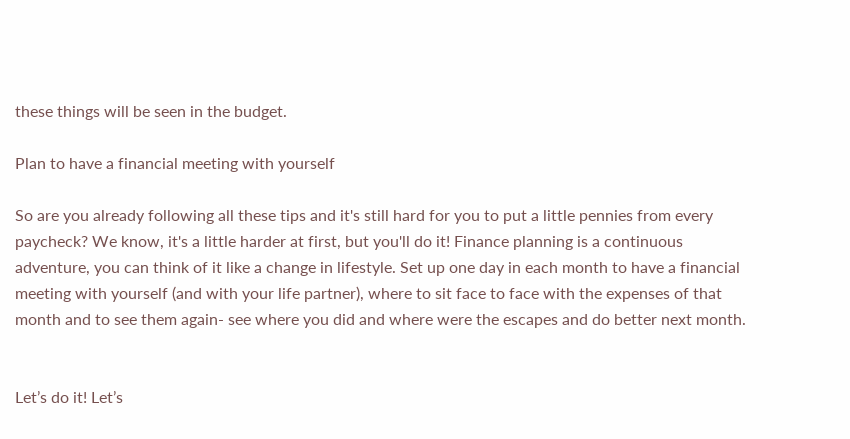these things will be seen in the budget.

Plan to have a financial meeting with yourself

So are you already following all these tips and it's still hard for you to put a little pennies from every paycheck? We know, it's a little harder at first, but you'll do it! Finance planning is a continuous adventure, you can think of it like a change in lifestyle. Set up one day in each month to have a financial meeting with yourself (and with your life partner), where to sit face to face with the expenses of that month and to see them again- see where you did and where were the escapes and do better next month.


Let’s do it! Let’s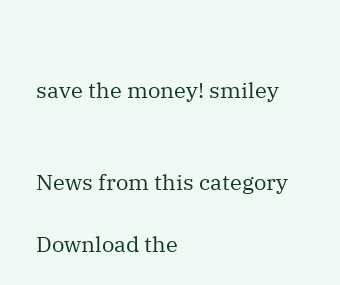save the money! smiley


News from this category

Download the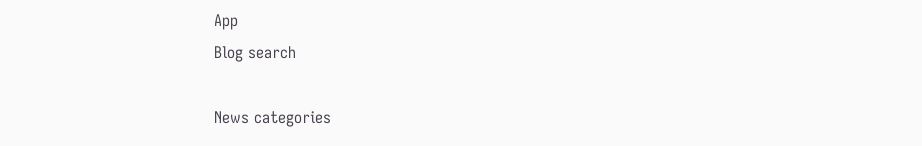App
Blog search

News categories